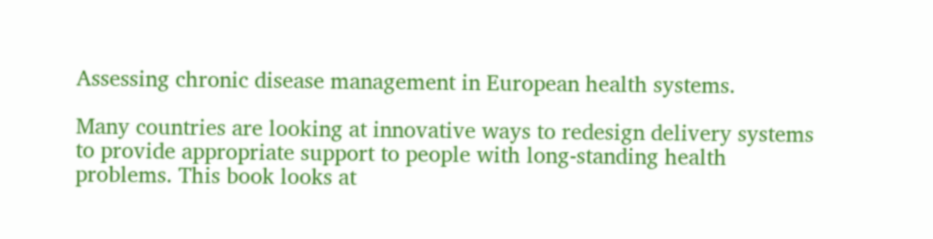Assessing chronic disease management in European health systems.

Many countries are looking at innovative ways to redesign delivery systems to provide appropriate support to people with long-standing health problems. This book looks at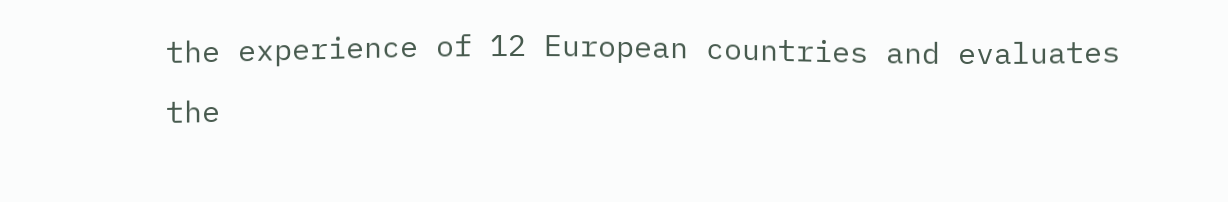the experience of 12 European countries and evaluates the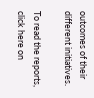outcomes of their different initiatives.

To read the reports, click here on